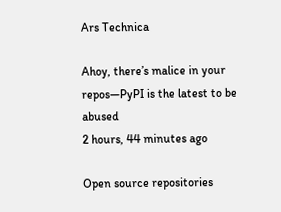Ars Technica

Ahoy, there’s malice in your repos—PyPI is the latest to be abused
2 hours, 44 minutes ago

Open source repositories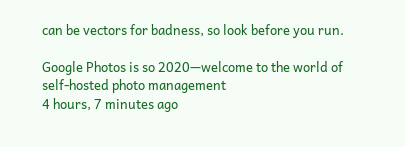can be vectors for badness, so look before you run.

Google Photos is so 2020—welcome to the world of self-hosted photo management
4 hours, 7 minutes ago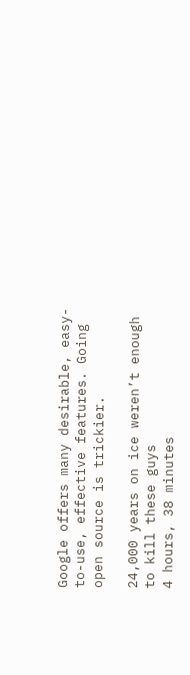Google offers many desirable, easy-to-use, effective features. Going open source is trickier.

24,000 years on ice weren’t enough to kill these guys
4 hours, 38 minutes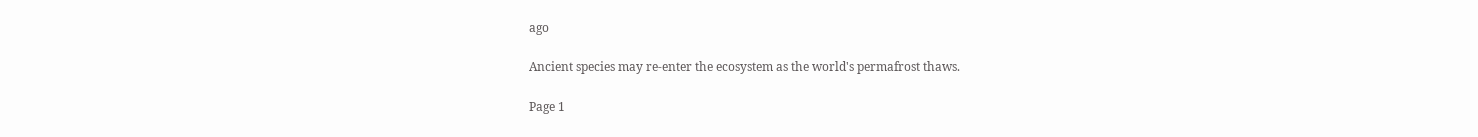ago

Ancient species may re-enter the ecosystem as the world's permafrost thaws.

Page 1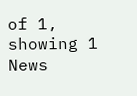of 1, showing 1 News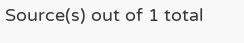Source(s) out of 1 total